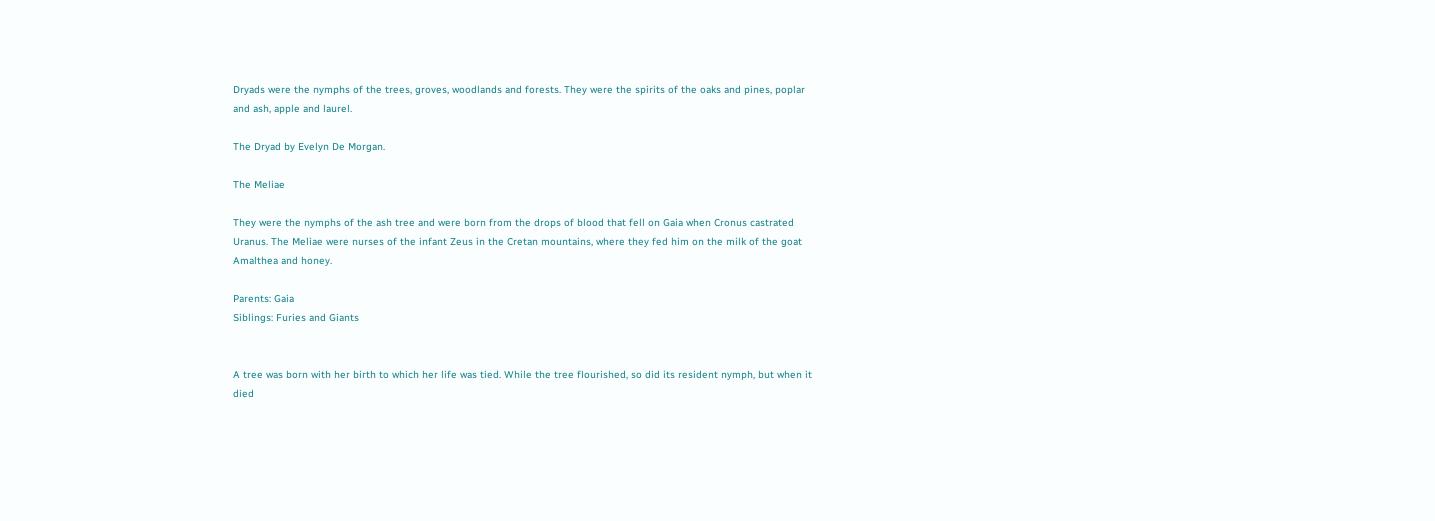Dryads were the nymphs of the trees, groves, woodlands and forests. They were the spirits of the oaks and pines, poplar and ash, apple and laurel.

The Dryad by Evelyn De Morgan.

The Meliae

They were the nymphs of the ash tree and were born from the drops of blood that fell on Gaia when Cronus castrated Uranus. The Meliae were nurses of the infant Zeus in the Cretan mountains, where they fed him on the milk of the goat Amalthea and honey.

Parents: Gaia
Siblings: Furies and Giants


A tree was born with her birth to which her life was tied. While the tree flourished, so did its resident nymph, but when it died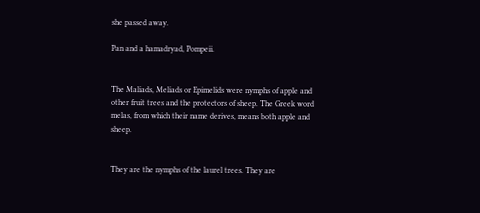she passed away.

Pan and a hamadryad, Pompeii.


The Maliads, Meliads or Epimelids were nymphs of apple and other fruit trees and the protectors of sheep. The Greek word melas, from which their name derives, means both apple and sheep.


They are the nymphs of the laurel trees. They are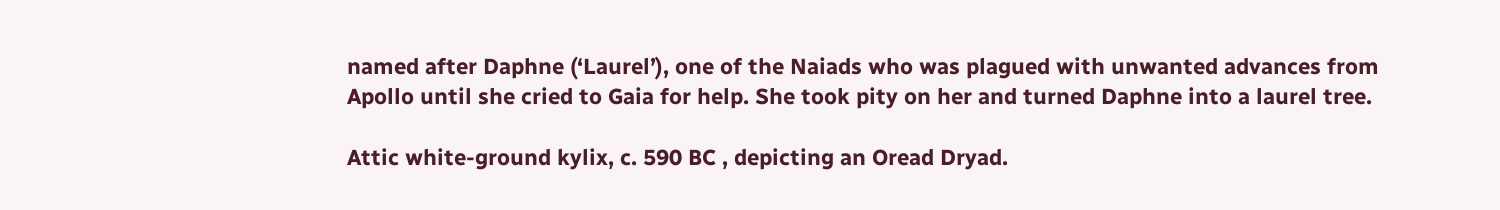named after Daphne (‘Laurel’), one of the Naiads who was plagued with unwanted advances from Apollo until she cried to Gaia for help. She took pity on her and turned Daphne into a laurel tree.

Attic white-ground kylix, c. 590 BC , depicting an Oread Dryad.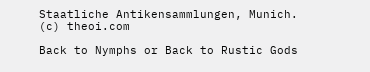Staatliche Antikensammlungen, Munich. (c) theoi.com

Back to Nymphs or Back to Rustic Gods